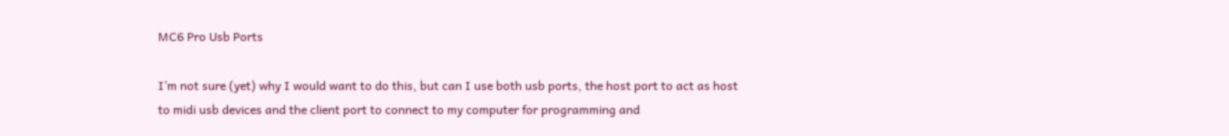MC6 Pro Usb Ports

I’m not sure (yet) why I would want to do this, but can I use both usb ports, the host port to act as host to midi usb devices and the client port to connect to my computer for programming and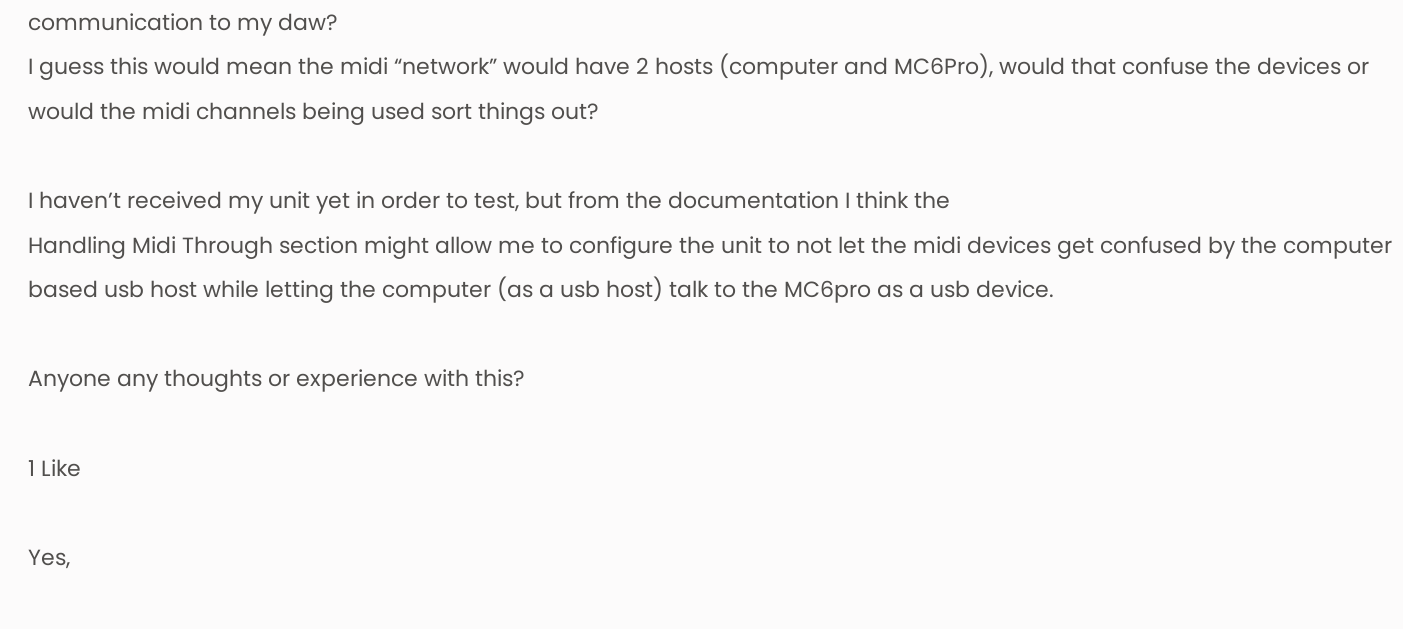communication to my daw?
I guess this would mean the midi “network” would have 2 hosts (computer and MC6Pro), would that confuse the devices or would the midi channels being used sort things out?

I haven’t received my unit yet in order to test, but from the documentation I think the
Handling Midi Through section might allow me to configure the unit to not let the midi devices get confused by the computer based usb host while letting the computer (as a usb host) talk to the MC6pro as a usb device.

Anyone any thoughts or experience with this?

1 Like

Yes,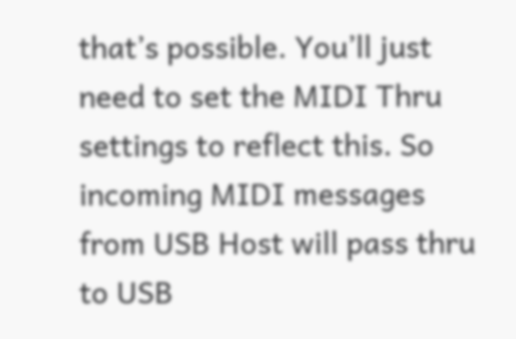that’s possible. You’ll just need to set the MIDI Thru settings to reflect this. So incoming MIDI messages from USB Host will pass thru to USB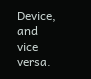Device, and vice versa.